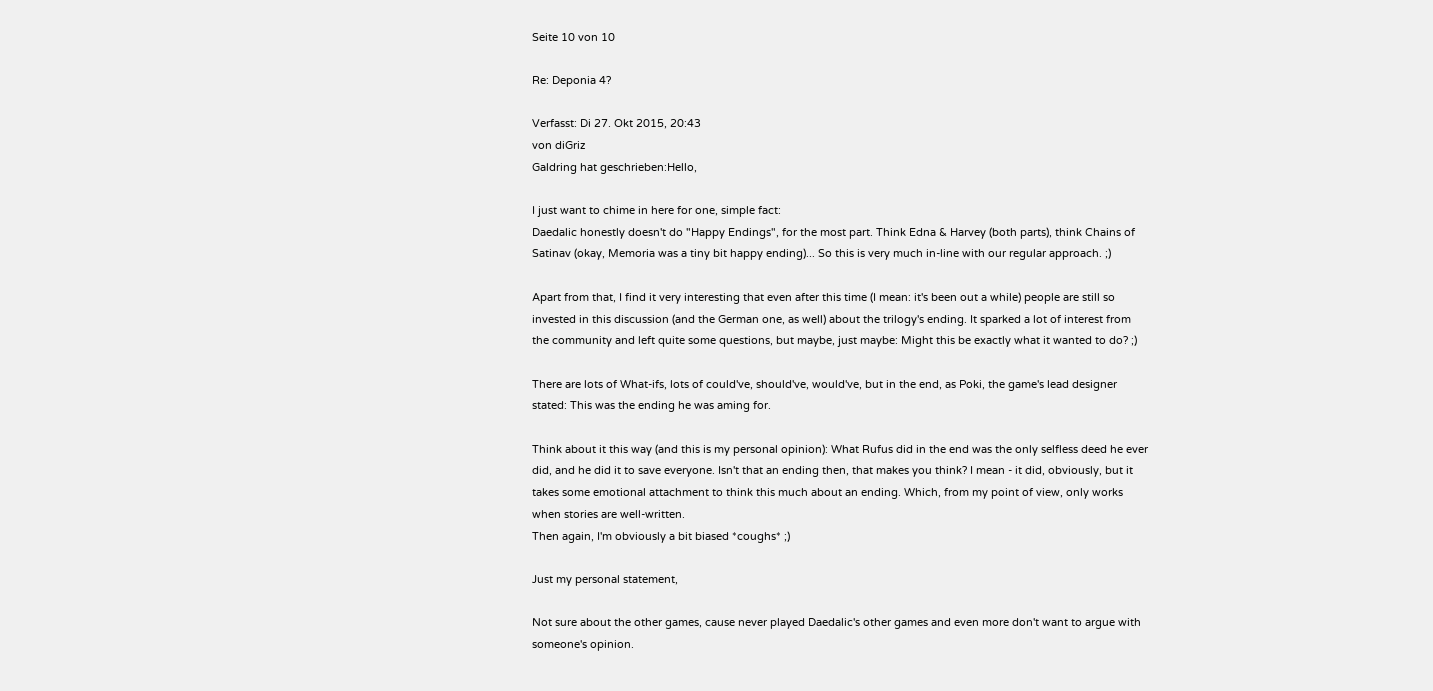Seite 10 von 10

Re: Deponia 4?

Verfasst: Di 27. Okt 2015, 20:43
von diGriz
Galdring hat geschrieben:Hello,

I just want to chime in here for one, simple fact:
Daedalic honestly doesn't do "Happy Endings", for the most part. Think Edna & Harvey (both parts), think Chains of Satinav (okay, Memoria was a tiny bit happy ending)... So this is very much in-line with our regular approach. ;)

Apart from that, I find it very interesting that even after this time (I mean: it's been out a while) people are still so invested in this discussion (and the German one, as well) about the trilogy's ending. It sparked a lot of interest from the community and left quite some questions, but maybe, just maybe: Might this be exactly what it wanted to do? ;)

There are lots of What-ifs, lots of could've, should've, would've, but in the end, as Poki, the game's lead designer stated: This was the ending he was aming for.

Think about it this way (and this is my personal opinion): What Rufus did in the end was the only selfless deed he ever did, and he did it to save everyone. Isn't that an ending then, that makes you think? I mean - it did, obviously, but it takes some emotional attachment to think this much about an ending. Which, from my point of view, only works when stories are well-written.
Then again, I'm obviously a bit biased *coughs* ;)

Just my personal statement,

Not sure about the other games, cause never played Daedalic's other games and even more don't want to argue with someone's opinion.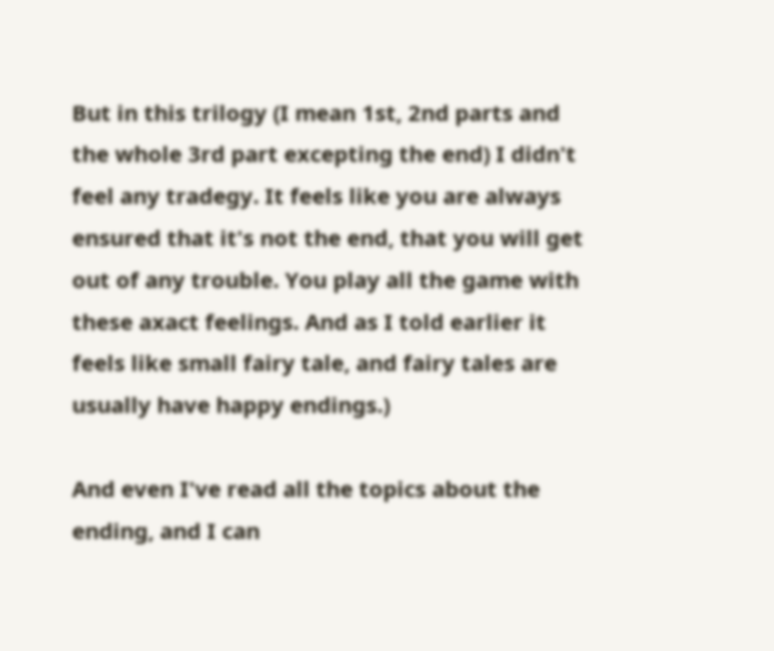But in this trilogy (I mean 1st, 2nd parts and the whole 3rd part excepting the end) I didn't feel any tradegy. It feels like you are always ensured that it's not the end, that you will get out of any trouble. You play all the game with these axact feelings. And as I told earlier it feels like small fairy tale, and fairy tales are usually have happy endings.)

And even I've read all the topics about the ending, and I can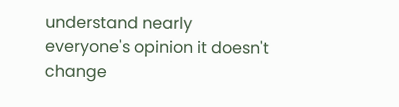understand nearly everyone's opinion it doesn't change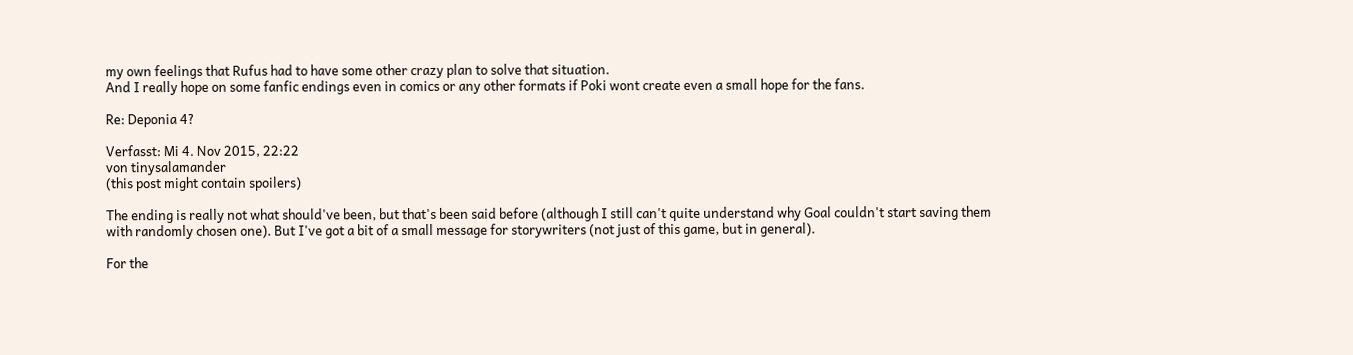my own feelings that Rufus had to have some other crazy plan to solve that situation.
And I really hope on some fanfic endings even in comics or any other formats if Poki wont create even a small hope for the fans.

Re: Deponia 4?

Verfasst: Mi 4. Nov 2015, 22:22
von tinysalamander
(this post might contain spoilers)

The ending is really not what should've been, but that's been said before (although I still can't quite understand why Goal couldn't start saving them with randomly chosen one). But I've got a bit of a small message for storywriters (not just of this game, but in general).

For the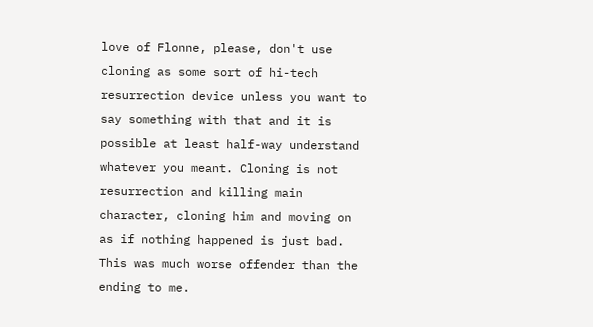love of Flonne, please, don't use cloning as some sort of hi-tech resurrection device unless you want to say something with that and it is possible at least half-way understand whatever you meant. Cloning is not resurrection and killing main character, cloning him and moving on as if nothing happened is just bad. This was much worse offender than the ending to me.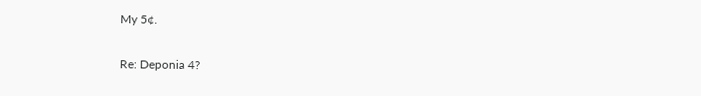My 5¢.

Re: Deponia 4?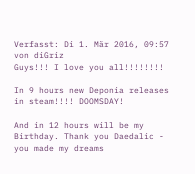Verfasst: Di 1. Mär 2016, 09:57
von diGriz
Guys!!! I love you all!!!!!!!!

In 9 hours new Deponia releases in steam!!!! DOOMSDAY!

And in 12 hours will be my Birthday. Thank you Daedalic - you made my dreams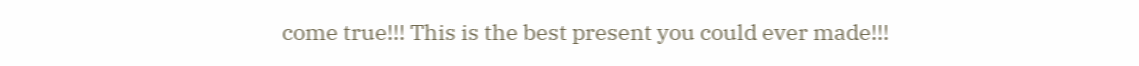come true!!! This is the best present you could ever made!!!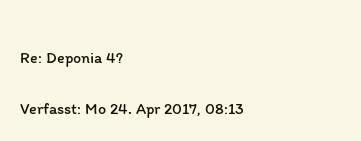Re: Deponia 4?

Verfasst: Mo 24. Apr 2017, 08:13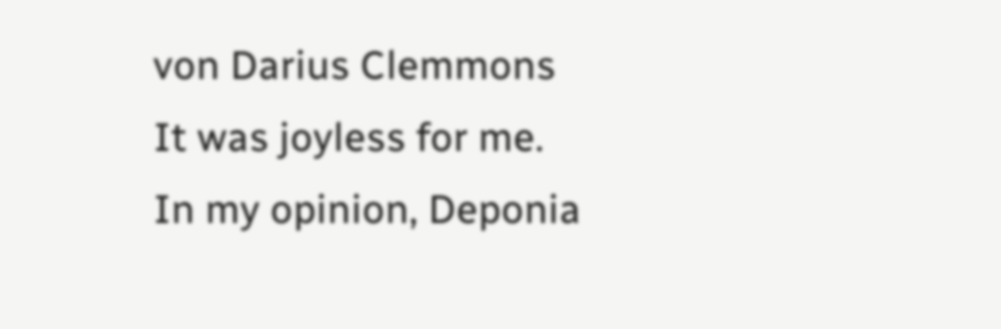von Darius Clemmons
It was joyless for me. In my opinion, Deponia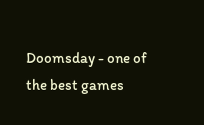Doomsday - one of the best games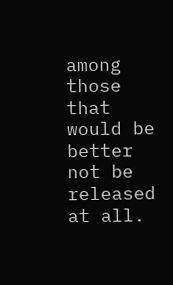among those that would be better not be released at all.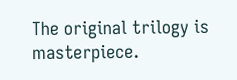The original trilogy is masterpiece.